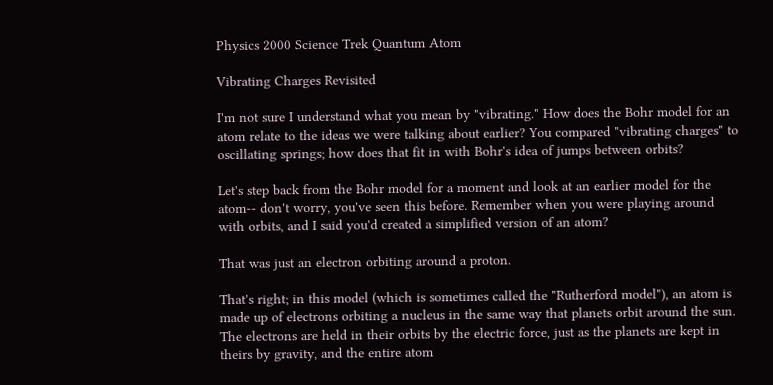Physics 2000 Science Trek Quantum Atom

Vibrating Charges Revisited

I'm not sure I understand what you mean by "vibrating." How does the Bohr model for an atom relate to the ideas we were talking about earlier? You compared "vibrating charges" to oscillating springs; how does that fit in with Bohr's idea of jumps between orbits?

Let's step back from the Bohr model for a moment and look at an earlier model for the atom-- don't worry, you've seen this before. Remember when you were playing around with orbits, and I said you'd created a simplified version of an atom?

That was just an electron orbiting around a proton.

That's right; in this model (which is sometimes called the "Rutherford model"), an atom is made up of electrons orbiting a nucleus in the same way that planets orbit around the sun. The electrons are held in their orbits by the electric force, just as the planets are kept in theirs by gravity, and the entire atom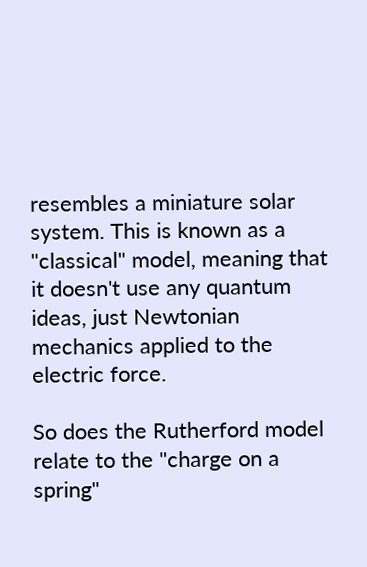resembles a miniature solar system. This is known as a "classical" model, meaning that it doesn't use any quantum ideas, just Newtonian mechanics applied to the electric force.

So does the Rutherford model relate to the "charge on a spring"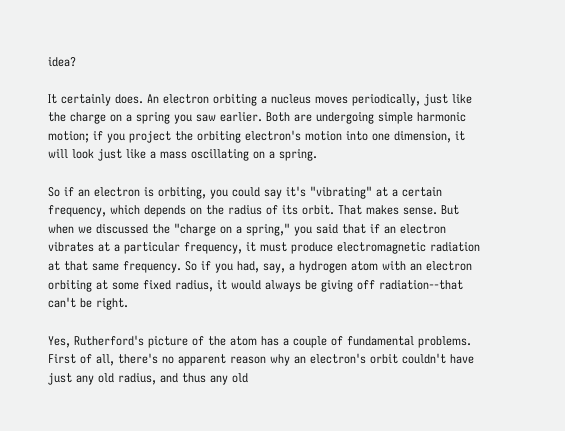idea?

It certainly does. An electron orbiting a nucleus moves periodically, just like the charge on a spring you saw earlier. Both are undergoing simple harmonic motion; if you project the orbiting electron's motion into one dimension, it will look just like a mass oscillating on a spring.

So if an electron is orbiting, you could say it's "vibrating" at a certain frequency, which depends on the radius of its orbit. That makes sense. But when we discussed the "charge on a spring," you said that if an electron vibrates at a particular frequency, it must produce electromagnetic radiation at that same frequency. So if you had, say, a hydrogen atom with an electron orbiting at some fixed radius, it would always be giving off radiation--that can't be right.

Yes, Rutherford's picture of the atom has a couple of fundamental problems. First of all, there's no apparent reason why an electron's orbit couldn't have just any old radius, and thus any old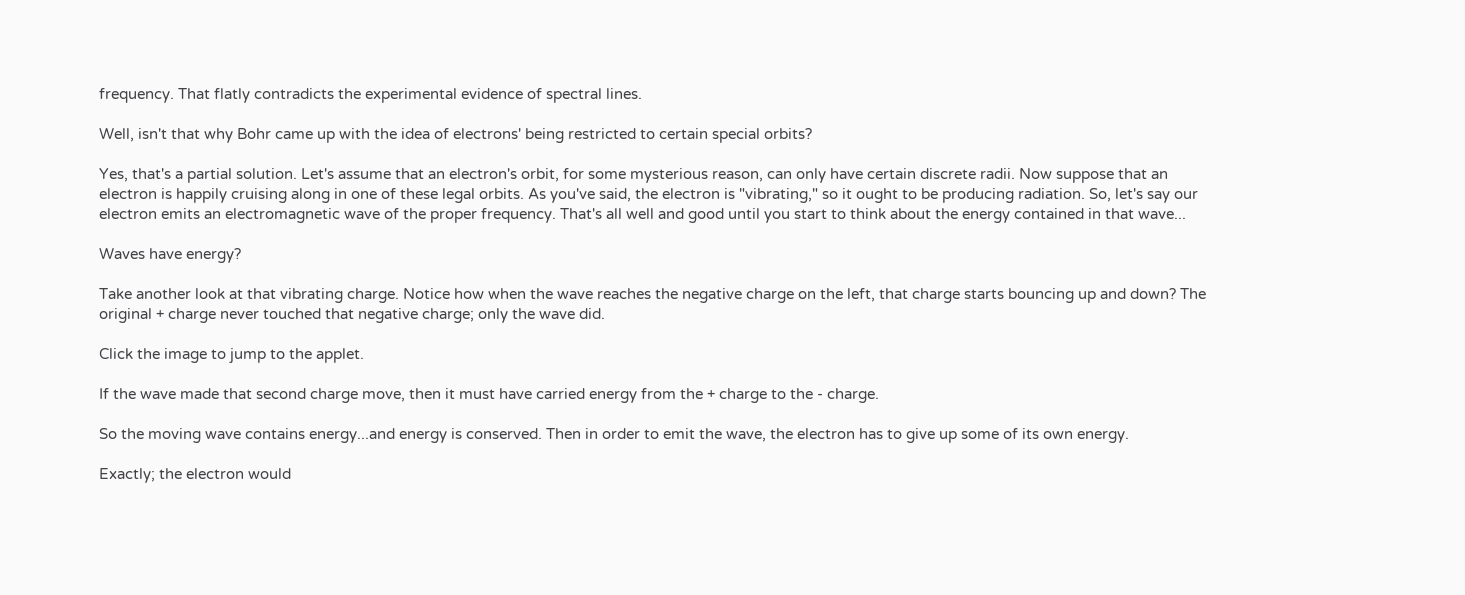frequency. That flatly contradicts the experimental evidence of spectral lines.

Well, isn't that why Bohr came up with the idea of electrons' being restricted to certain special orbits?

Yes, that's a partial solution. Let's assume that an electron's orbit, for some mysterious reason, can only have certain discrete radii. Now suppose that an electron is happily cruising along in one of these legal orbits. As you've said, the electron is "vibrating," so it ought to be producing radiation. So, let's say our electron emits an electromagnetic wave of the proper frequency. That's all well and good until you start to think about the energy contained in that wave...

Waves have energy?

Take another look at that vibrating charge. Notice how when the wave reaches the negative charge on the left, that charge starts bouncing up and down? The original + charge never touched that negative charge; only the wave did.

Click the image to jump to the applet.

If the wave made that second charge move, then it must have carried energy from the + charge to the - charge.

So the moving wave contains energy...and energy is conserved. Then in order to emit the wave, the electron has to give up some of its own energy.

Exactly; the electron would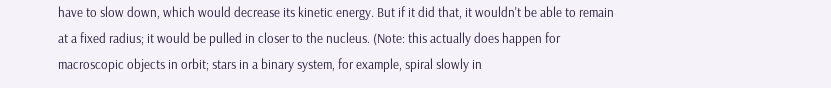have to slow down, which would decrease its kinetic energy. But if it did that, it wouldn't be able to remain at a fixed radius; it would be pulled in closer to the nucleus. (Note: this actually does happen for macroscopic objects in orbit; stars in a binary system, for example, spiral slowly in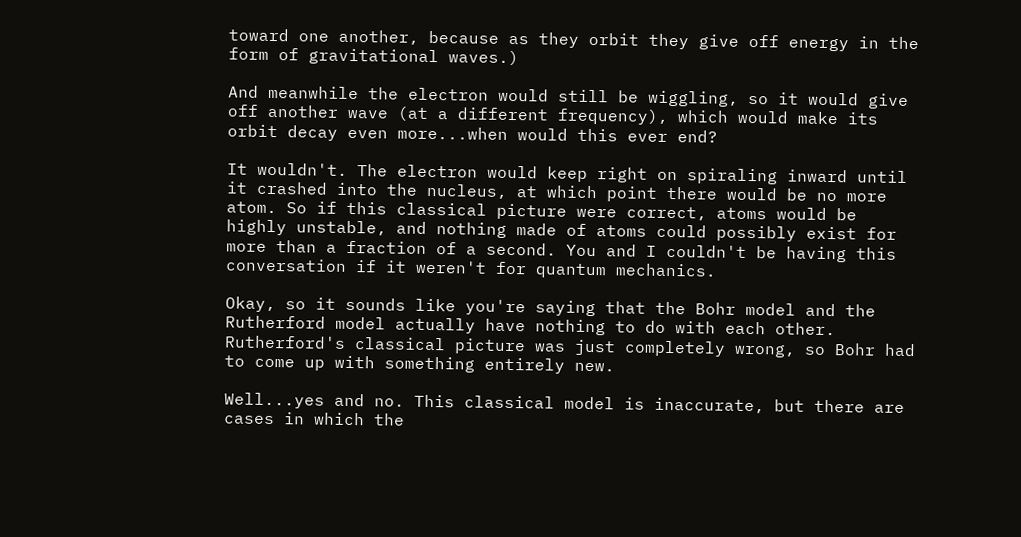toward one another, because as they orbit they give off energy in the form of gravitational waves.)

And meanwhile the electron would still be wiggling, so it would give off another wave (at a different frequency), which would make its orbit decay even more...when would this ever end?

It wouldn't. The electron would keep right on spiraling inward until it crashed into the nucleus, at which point there would be no more atom. So if this classical picture were correct, atoms would be highly unstable, and nothing made of atoms could possibly exist for more than a fraction of a second. You and I couldn't be having this conversation if it weren't for quantum mechanics.

Okay, so it sounds like you're saying that the Bohr model and the Rutherford model actually have nothing to do with each other. Rutherford's classical picture was just completely wrong, so Bohr had to come up with something entirely new.

Well...yes and no. This classical model is inaccurate, but there are cases in which the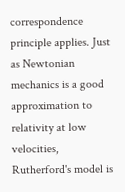correspondence principle applies. Just as Newtonian mechanics is a good approximation to relativity at low velocities, Rutherford's model is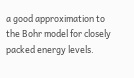a good approximation to the Bohr model for closely packed energy levels.